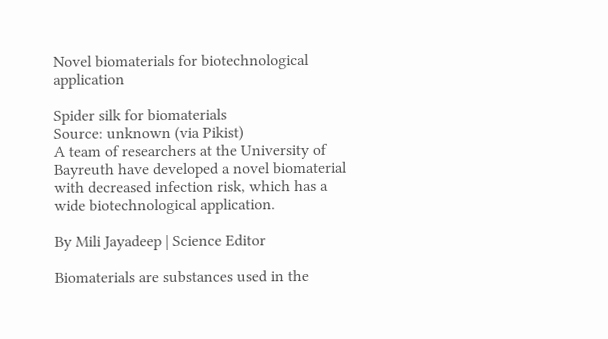Novel biomaterials for biotechnological application

Spider silk for biomaterials
Source: unknown (via Pikist)
A team of researchers at the University of Bayreuth have developed a novel biomaterial with decreased infection risk, which has a wide biotechnological application.

By Mili Jayadeep | Science Editor

Biomaterials are substances used in the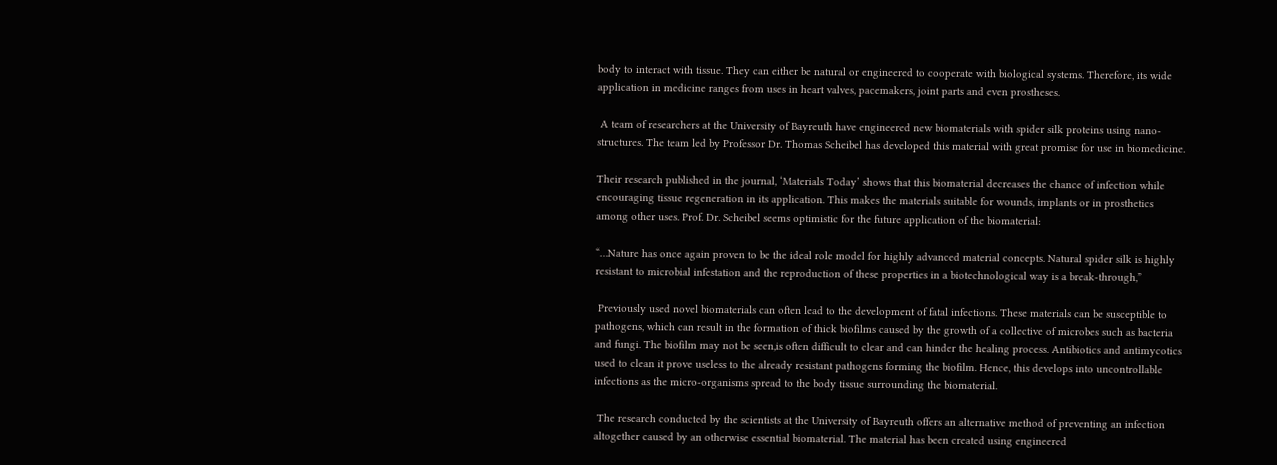body to interact with tissue. They can either be natural or engineered to cooperate with biological systems. Therefore, its wide application in medicine ranges from uses in heart valves, pacemakers, joint parts and even prostheses.

 A team of researchers at the University of Bayreuth have engineered new biomaterials with spider silk proteins using nano-structures. The team led by Professor Dr. Thomas Scheibel has developed this material with great promise for use in biomedicine.

Their research published in the journal, ‘Materials Today’ shows that this biomaterial decreases the chance of infection while encouraging tissue regeneration in its application. This makes the materials suitable for wounds, implants or in prosthetics among other uses. Prof. Dr. Scheibel seems optimistic for the future application of the biomaterial:

“…Nature has once again proven to be the ideal role model for highly advanced material concepts. Natural spider silk is highly resistant to microbial infestation and the reproduction of these properties in a biotechnological way is a break-through,”

 Previously used novel biomaterials can often lead to the development of fatal infections. These materials can be susceptible to pathogens, which can result in the formation of thick biofilms caused by the growth of a collective of microbes such as bacteria and fungi. The biofilm may not be seen,is often difficult to clear and can hinder the healing process. Antibiotics and antimycotics used to clean it prove useless to the already resistant pathogens forming the biofilm. Hence, this develops into uncontrollable infections as the micro-organisms spread to the body tissue surrounding the biomaterial.

 The research conducted by the scientists at the University of Bayreuth offers an alternative method of preventing an infection altogether caused by an otherwise essential biomaterial. The material has been created using engineered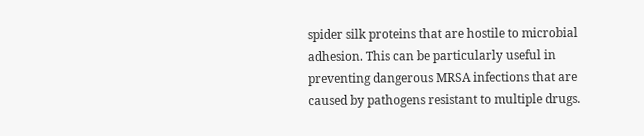spider silk proteins that are hostile to microbial adhesion. This can be particularly useful in preventing dangerous MRSA infections that are caused by pathogens resistant to multiple drugs.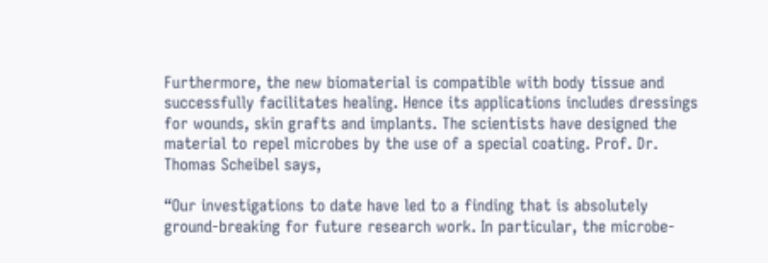Furthermore, the new biomaterial is compatible with body tissue and successfully facilitates healing. Hence its applications includes dressings for wounds, skin grafts and implants. The scientists have designed the material to repel microbes by the use of a special coating. Prof. Dr. Thomas Scheibel says,

“Our investigations to date have led to a finding that is absolutely ground-breaking for future research work. In particular, the microbe-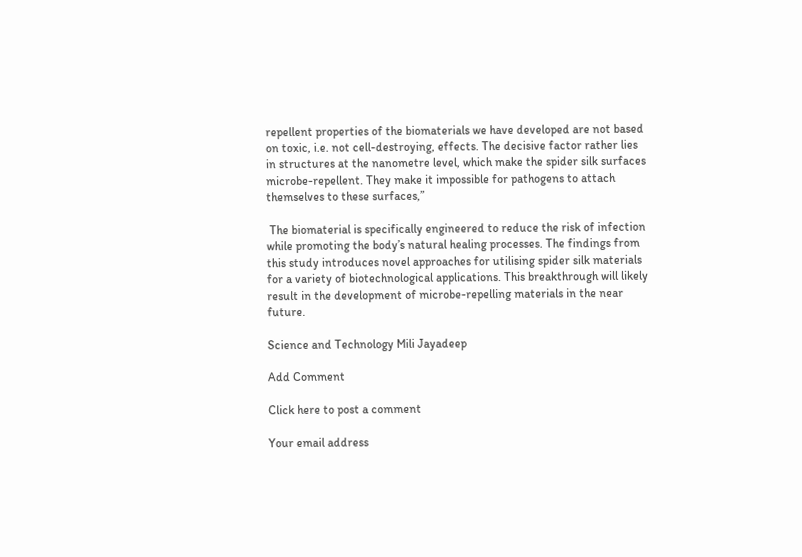repellent properties of the biomaterials we have developed are not based on toxic, i.e. not cell-destroying, effects. The decisive factor rather lies in structures at the nanometre level, which make the spider silk surfaces microbe-repellent. They make it impossible for pathogens to attach themselves to these surfaces,”

 The biomaterial is specifically engineered to reduce the risk of infection while promoting the body’s natural healing processes. The findings from this study introduces novel approaches for utilising spider silk materials for a variety of biotechnological applications. This breakthrough will likely result in the development of microbe-repelling materials in the near future.

Science and Technology Mili Jayadeep

Add Comment

Click here to post a comment

Your email address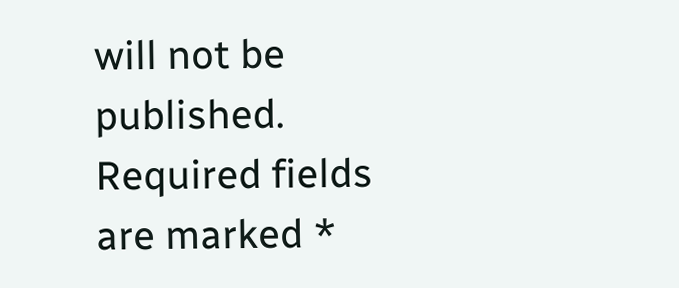will not be published. Required fields are marked *